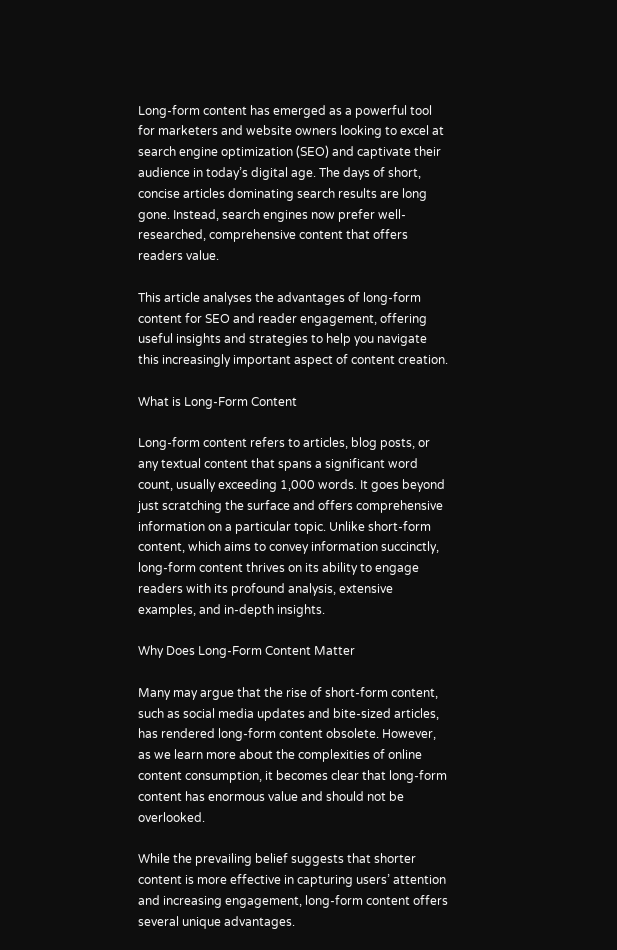Long-form content has emerged as a powerful tool for marketers and website owners looking to excel at search engine optimization (SEO) and captivate their audience in today’s digital age. The days of short, concise articles dominating search results are long gone. Instead, search engines now prefer well-researched, comprehensive content that offers readers value.

This article analyses the advantages of long-form content for SEO and reader engagement, offering useful insights and strategies to help you navigate this increasingly important aspect of content creation.

What is Long-Form Content

Long-form content refers to articles, blog posts, or any textual content that spans a significant word count, usually exceeding 1,000 words. It goes beyond just scratching the surface and offers comprehensive information on a particular topic. Unlike short-form content, which aims to convey information succinctly, long-form content thrives on its ability to engage readers with its profound analysis, extensive examples, and in-depth insights.

Why Does Long-Form Content Matter

Many may argue that the rise of short-form content, such as social media updates and bite-sized articles, has rendered long-form content obsolete. However, as we learn more about the complexities of online content consumption, it becomes clear that long-form content has enormous value and should not be overlooked.

While the prevailing belief suggests that shorter content is more effective in capturing users’ attention and increasing engagement, long-form content offers several unique advantages.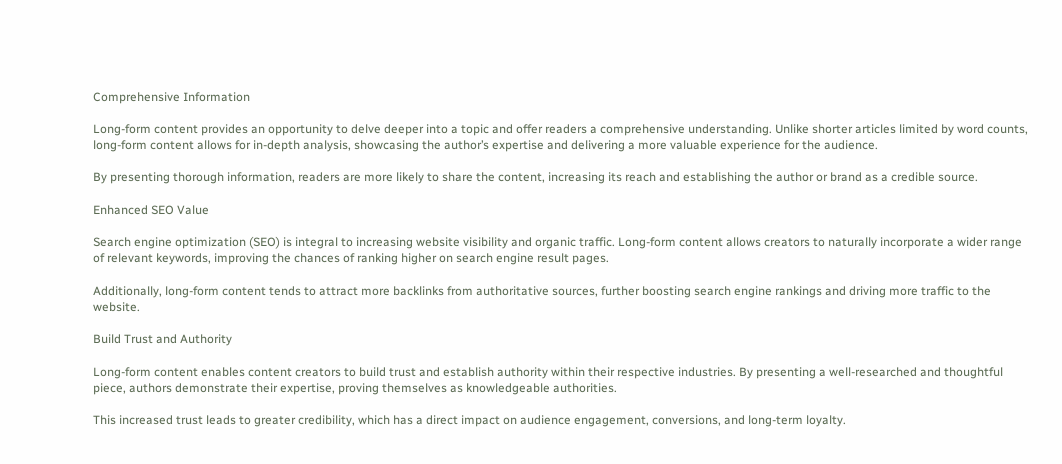Comprehensive Information

Long-form content provides an opportunity to delve deeper into a topic and offer readers a comprehensive understanding. Unlike shorter articles limited by word counts, long-form content allows for in-depth analysis, showcasing the author’s expertise and delivering a more valuable experience for the audience.

By presenting thorough information, readers are more likely to share the content, increasing its reach and establishing the author or brand as a credible source.

Enhanced SEO Value

Search engine optimization (SEO) is integral to increasing website visibility and organic traffic. Long-form content allows creators to naturally incorporate a wider range of relevant keywords, improving the chances of ranking higher on search engine result pages.

Additionally, long-form content tends to attract more backlinks from authoritative sources, further boosting search engine rankings and driving more traffic to the website.

Build Trust and Authority

Long-form content enables content creators to build trust and establish authority within their respective industries. By presenting a well-researched and thoughtful piece, authors demonstrate their expertise, proving themselves as knowledgeable authorities.

This increased trust leads to greater credibility, which has a direct impact on audience engagement, conversions, and long-term loyalty.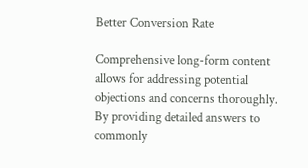Better Conversion Rate

Comprehensive long-form content allows for addressing potential objections and concerns thoroughly. By providing detailed answers to commonly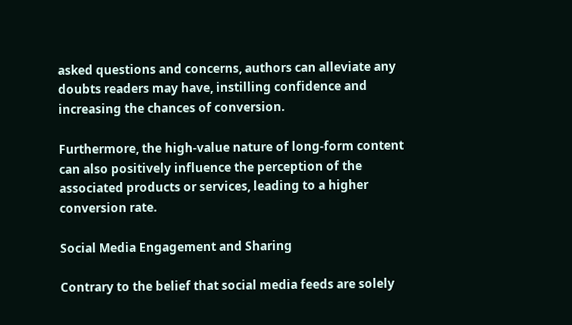asked questions and concerns, authors can alleviate any doubts readers may have, instilling confidence and increasing the chances of conversion.

Furthermore, the high-value nature of long-form content can also positively influence the perception of the associated products or services, leading to a higher conversion rate.

Social Media Engagement and Sharing

Contrary to the belief that social media feeds are solely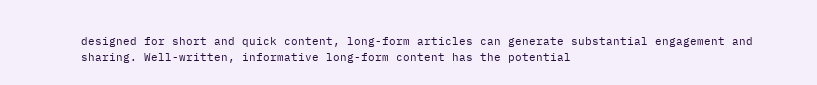designed for short and quick content, long-form articles can generate substantial engagement and sharing. Well-written, informative long-form content has the potential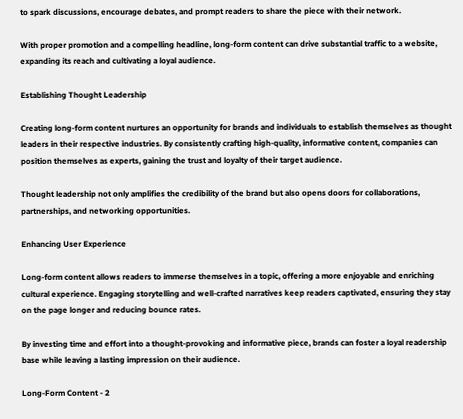to spark discussions, encourage debates, and prompt readers to share the piece with their network.

With proper promotion and a compelling headline, long-form content can drive substantial traffic to a website, expanding its reach and cultivating a loyal audience.

Establishing Thought Leadership

Creating long-form content nurtures an opportunity for brands and individuals to establish themselves as thought leaders in their respective industries. By consistently crafting high-quality, informative content, companies can position themselves as experts, gaining the trust and loyalty of their target audience.

Thought leadership not only amplifies the credibility of the brand but also opens doors for collaborations, partnerships, and networking opportunities.

Enhancing User Experience

Long-form content allows readers to immerse themselves in a topic, offering a more enjoyable and enriching cultural experience. Engaging storytelling and well-crafted narratives keep readers captivated, ensuring they stay on the page longer and reducing bounce rates.

By investing time and effort into a thought-provoking and informative piece, brands can foster a loyal readership base while leaving a lasting impression on their audience.

Long-Form Content - 2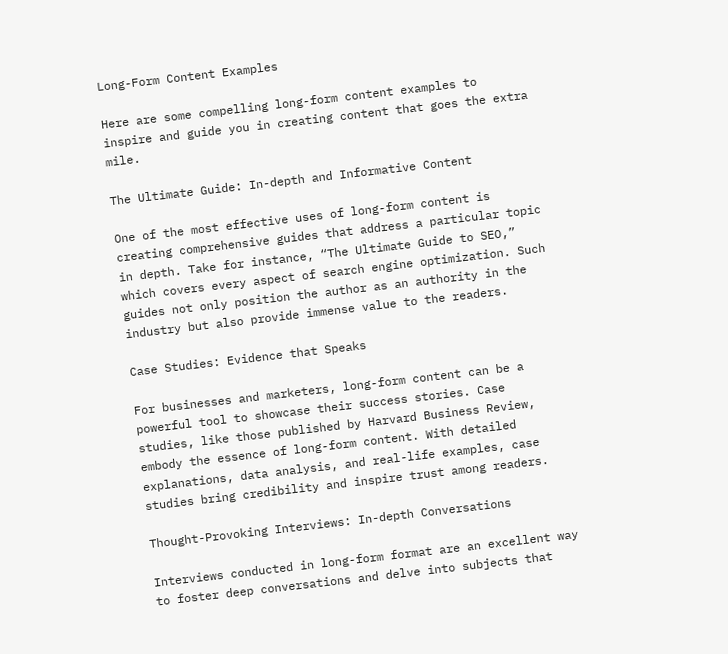Long-Form Content Examples

Here are some compelling long-form content examples to inspire and guide you in creating content that goes the extra mile.

The Ultimate Guide: In-depth and Informative Content

One of the most effective uses of long-form content is creating comprehensive guides that address a particular topic in depth. Take for instance, “The Ultimate Guide to SEO,” which covers every aspect of search engine optimization. Such guides not only position the author as an authority in the industry but also provide immense value to the readers.

Case Studies: Evidence that Speaks

For businesses and marketers, long-form content can be a powerful tool to showcase their success stories. Case studies, like those published by Harvard Business Review, embody the essence of long-form content. With detailed explanations, data analysis, and real-life examples, case studies bring credibility and inspire trust among readers.

Thought-Provoking Interviews: In-depth Conversations

Interviews conducted in long-form format are an excellent way to foster deep conversations and delve into subjects that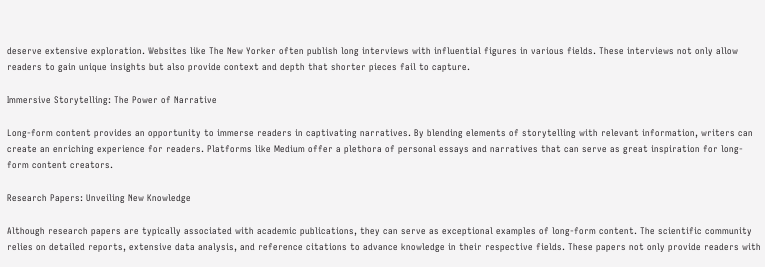deserve extensive exploration. Websites like The New Yorker often publish long interviews with influential figures in various fields. These interviews not only allow readers to gain unique insights but also provide context and depth that shorter pieces fail to capture.

Immersive Storytelling: The Power of Narrative

Long-form content provides an opportunity to immerse readers in captivating narratives. By blending elements of storytelling with relevant information, writers can create an enriching experience for readers. Platforms like Medium offer a plethora of personal essays and narratives that can serve as great inspiration for long-form content creators.

Research Papers: Unveiling New Knowledge

Although research papers are typically associated with academic publications, they can serve as exceptional examples of long-form content. The scientific community relies on detailed reports, extensive data analysis, and reference citations to advance knowledge in their respective fields. These papers not only provide readers with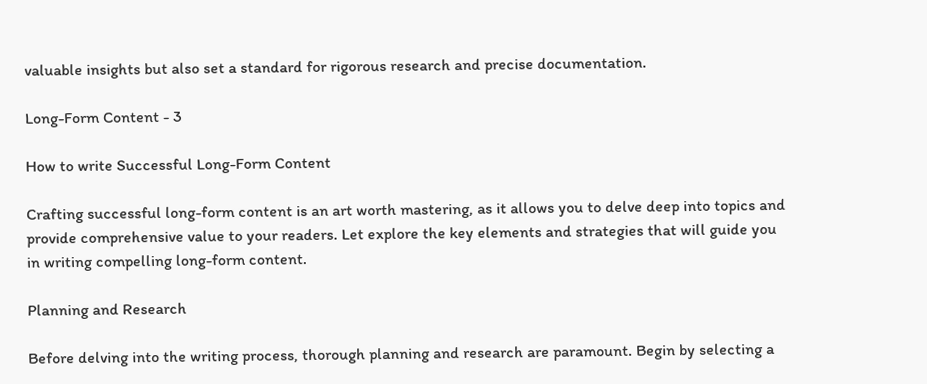valuable insights but also set a standard for rigorous research and precise documentation.

Long-Form Content - 3

How to write Successful Long-Form Content

Crafting successful long-form content is an art worth mastering, as it allows you to delve deep into topics and provide comprehensive value to your readers. Let explore the key elements and strategies that will guide you in writing compelling long-form content.

Planning and Research

Before delving into the writing process, thorough planning and research are paramount. Begin by selecting a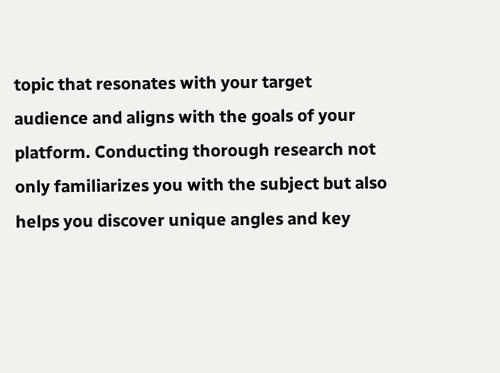topic that resonates with your target audience and aligns with the goals of your platform. Conducting thorough research not only familiarizes you with the subject but also helps you discover unique angles and key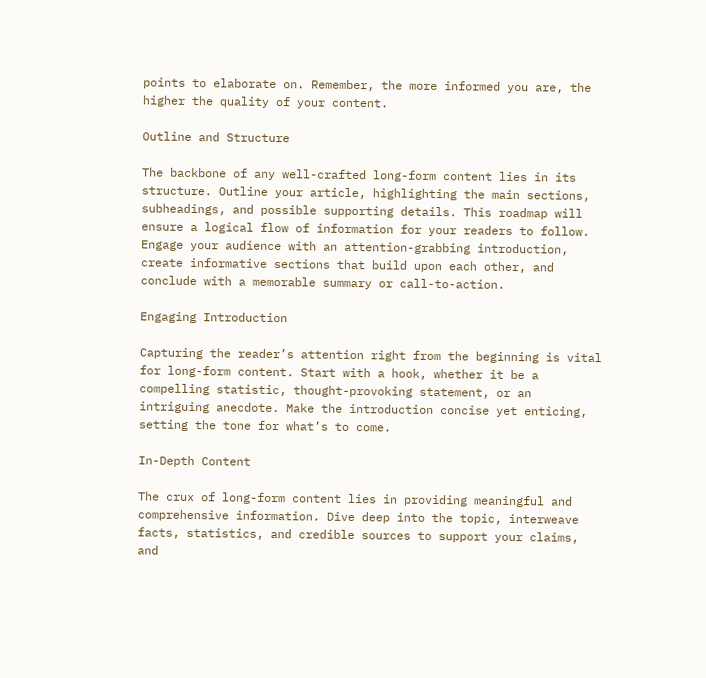points to elaborate on. Remember, the more informed you are, the higher the quality of your content.

Outline and Structure

The backbone of any well-crafted long-form content lies in its structure. Outline your article, highlighting the main sections, subheadings, and possible supporting details. This roadmap will ensure a logical flow of information for your readers to follow. Engage your audience with an attention-grabbing introduction, create informative sections that build upon each other, and conclude with a memorable summary or call-to-action.

Engaging Introduction

Capturing the reader’s attention right from the beginning is vital for long-form content. Start with a hook, whether it be a compelling statistic, thought-provoking statement, or an intriguing anecdote. Make the introduction concise yet enticing, setting the tone for what’s to come.

In-Depth Content

The crux of long-form content lies in providing meaningful and comprehensive information. Dive deep into the topic, interweave facts, statistics, and credible sources to support your claims, and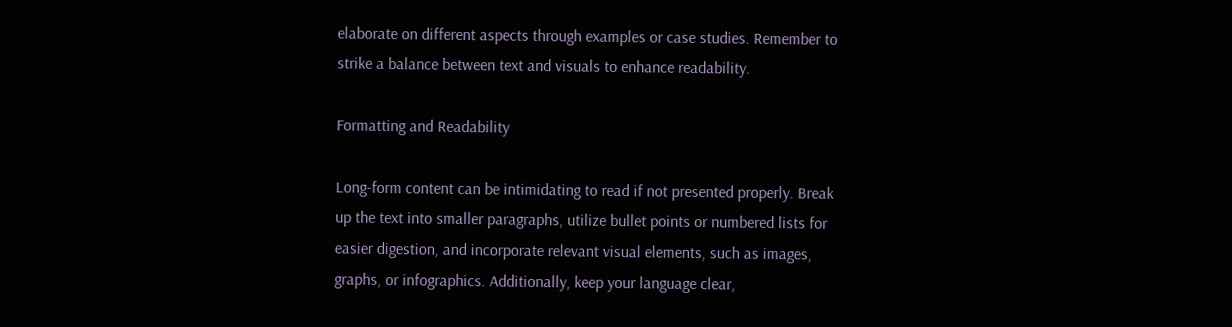elaborate on different aspects through examples or case studies. Remember to strike a balance between text and visuals to enhance readability.

Formatting and Readability

Long-form content can be intimidating to read if not presented properly. Break up the text into smaller paragraphs, utilize bullet points or numbered lists for easier digestion, and incorporate relevant visual elements, such as images, graphs, or infographics. Additionally, keep your language clear,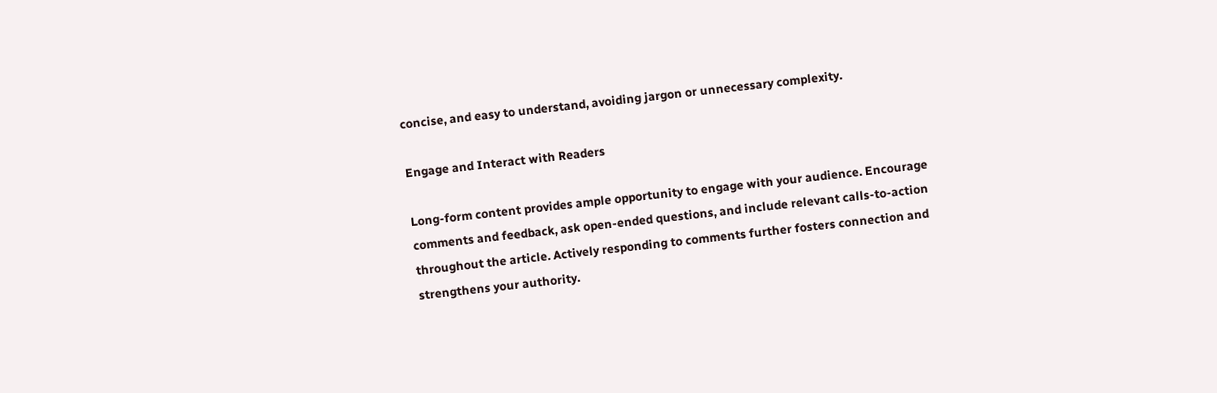concise, and easy to understand, avoiding jargon or unnecessary complexity.

Engage and Interact with Readers

Long-form content provides ample opportunity to engage with your audience. Encourage comments and feedback, ask open-ended questions, and include relevant calls-to-action throughout the article. Actively responding to comments further fosters connection and strengthens your authority.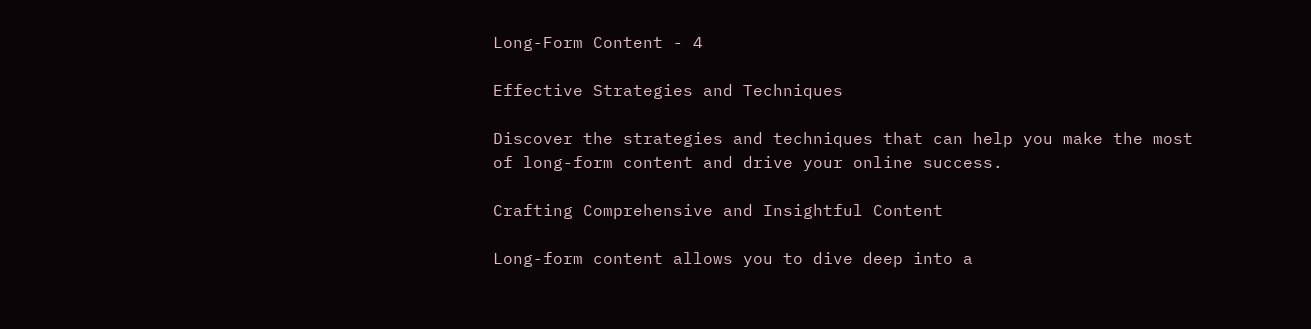Long-Form Content - 4

Effective Strategies and Techniques

Discover the strategies and techniques that can help you make the most of long-form content and drive your online success.

Crafting Comprehensive and Insightful Content

Long-form content allows you to dive deep into a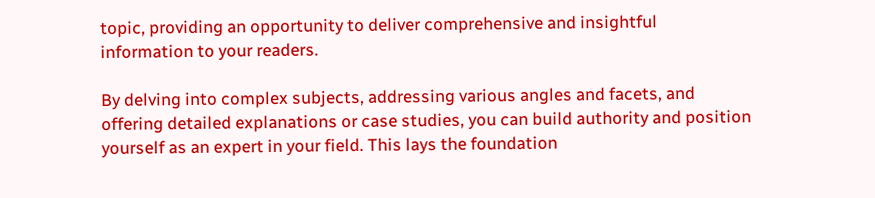topic, providing an opportunity to deliver comprehensive and insightful information to your readers.

By delving into complex subjects, addressing various angles and facets, and offering detailed explanations or case studies, you can build authority and position yourself as an expert in your field. This lays the foundation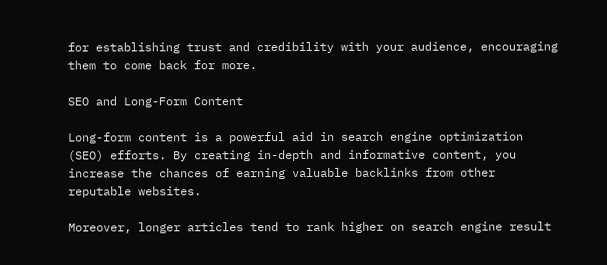for establishing trust and credibility with your audience, encouraging them to come back for more.

SEO and Long-Form Content

Long-form content is a powerful aid in search engine optimization (SEO) efforts. By creating in-depth and informative content, you increase the chances of earning valuable backlinks from other reputable websites.

Moreover, longer articles tend to rank higher on search engine result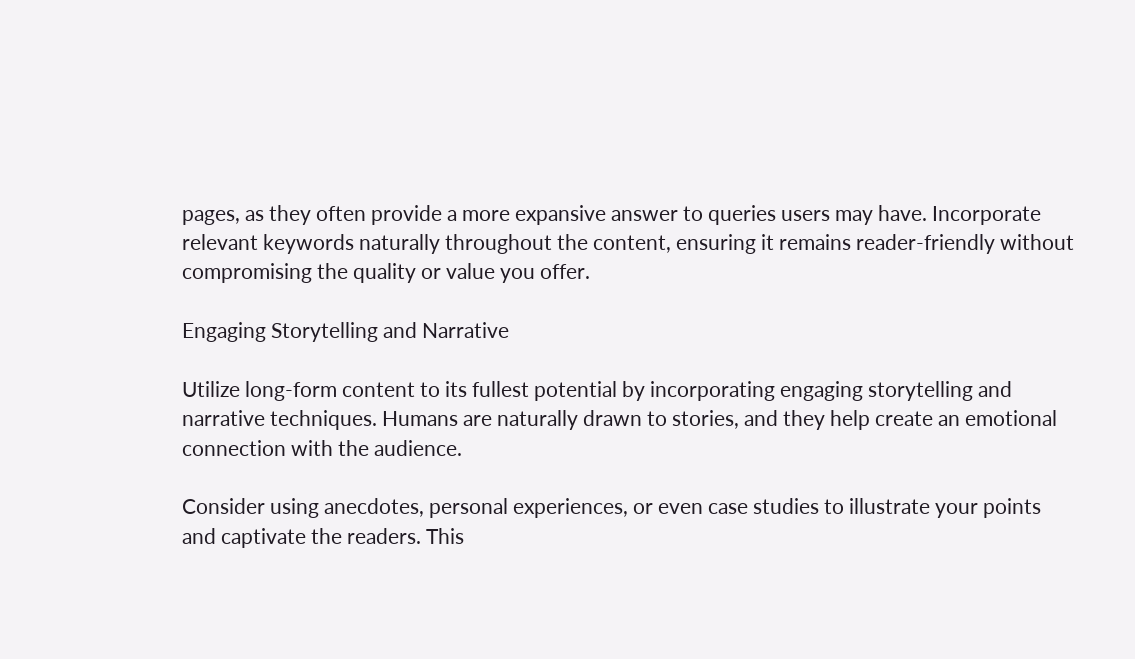pages, as they often provide a more expansive answer to queries users may have. Incorporate relevant keywords naturally throughout the content, ensuring it remains reader-friendly without compromising the quality or value you offer.

Engaging Storytelling and Narrative

Utilize long-form content to its fullest potential by incorporating engaging storytelling and narrative techniques. Humans are naturally drawn to stories, and they help create an emotional connection with the audience.

Consider using anecdotes, personal experiences, or even case studies to illustrate your points and captivate the readers. This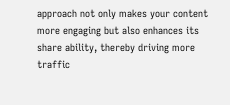approach not only makes your content more engaging but also enhances its share ability, thereby driving more traffic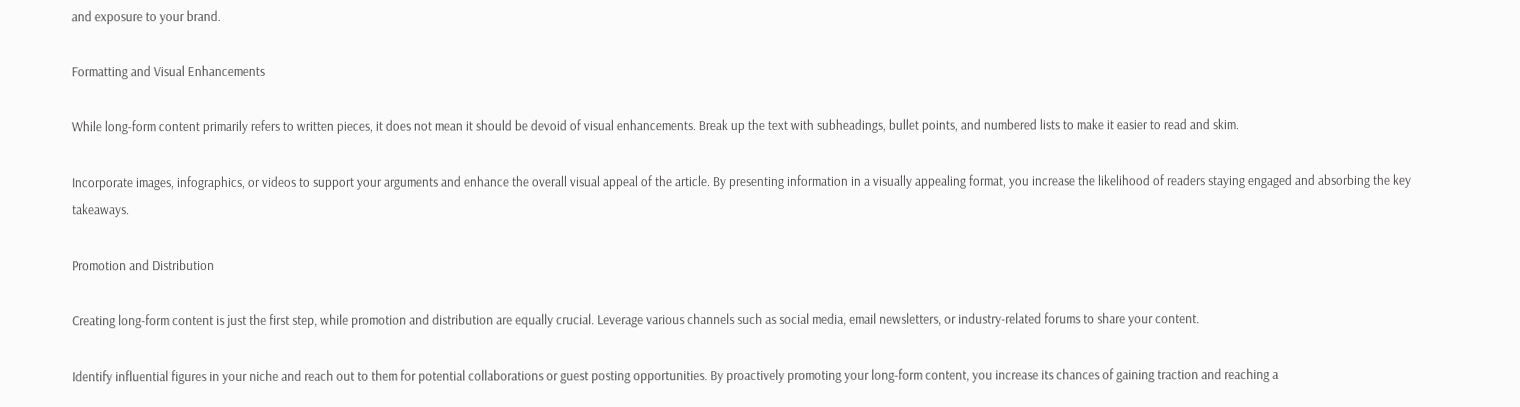and exposure to your brand.

Formatting and Visual Enhancements

While long-form content primarily refers to written pieces, it does not mean it should be devoid of visual enhancements. Break up the text with subheadings, bullet points, and numbered lists to make it easier to read and skim.

Incorporate images, infographics, or videos to support your arguments and enhance the overall visual appeal of the article. By presenting information in a visually appealing format, you increase the likelihood of readers staying engaged and absorbing the key takeaways.

Promotion and Distribution

Creating long-form content is just the first step, while promotion and distribution are equally crucial. Leverage various channels such as social media, email newsletters, or industry-related forums to share your content.

Identify influential figures in your niche and reach out to them for potential collaborations or guest posting opportunities. By proactively promoting your long-form content, you increase its chances of gaining traction and reaching a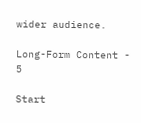wider audience.

Long-Form Content - 5

Start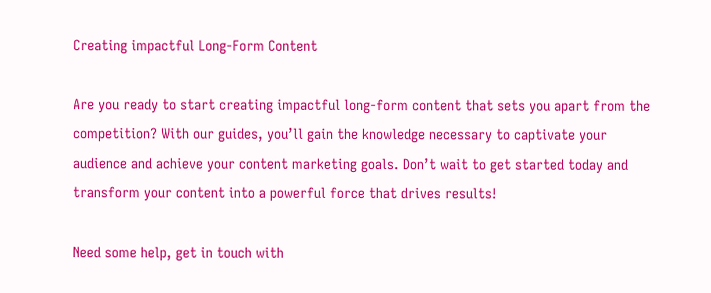Creating impactful Long-Form Content

Are you ready to start creating impactful long-form content that sets you apart from the competition? With our guides, you’ll gain the knowledge necessary to captivate your audience and achieve your content marketing goals. Don’t wait to get started today and transform your content into a powerful force that drives results!

Need some help, get in touch with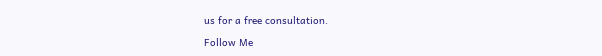us for a free consultation.

Follow Me